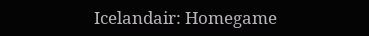Icelandair: Homegame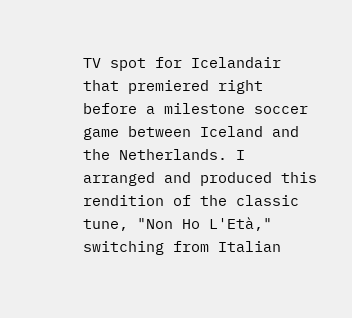TV spot for Icelandair that premiered right before a milestone soccer game between Iceland and the Netherlands. I arranged and produced this rendition of the classic tune, "Non Ho L'Età," switching from Italian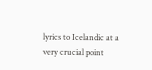lyrics to Icelandic at a very crucial point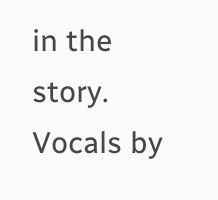in the story. Vocals by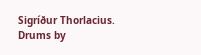Sigríður Thorlacius. Drums by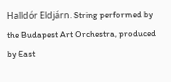Halldór Eldjárn. String performed by the Budapest Art Orchestra, produced by East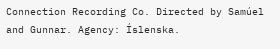Connection Recording Co. Directed by Samúel and Gunnar. Agency: Íslenska.